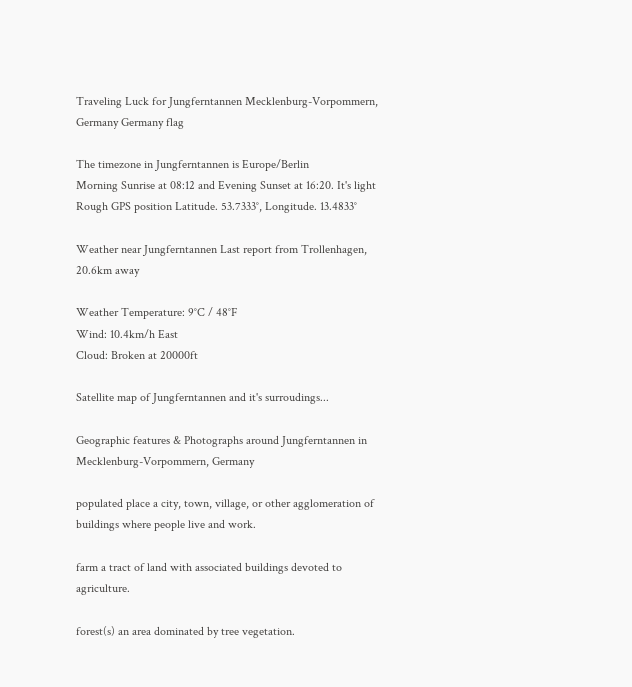Traveling Luck for Jungferntannen Mecklenburg-Vorpommern, Germany Germany flag

The timezone in Jungferntannen is Europe/Berlin
Morning Sunrise at 08:12 and Evening Sunset at 16:20. It's light
Rough GPS position Latitude. 53.7333°, Longitude. 13.4833°

Weather near Jungferntannen Last report from Trollenhagen, 20.6km away

Weather Temperature: 9°C / 48°F
Wind: 10.4km/h East
Cloud: Broken at 20000ft

Satellite map of Jungferntannen and it's surroudings...

Geographic features & Photographs around Jungferntannen in Mecklenburg-Vorpommern, Germany

populated place a city, town, village, or other agglomeration of buildings where people live and work.

farm a tract of land with associated buildings devoted to agriculture.

forest(s) an area dominated by tree vegetation.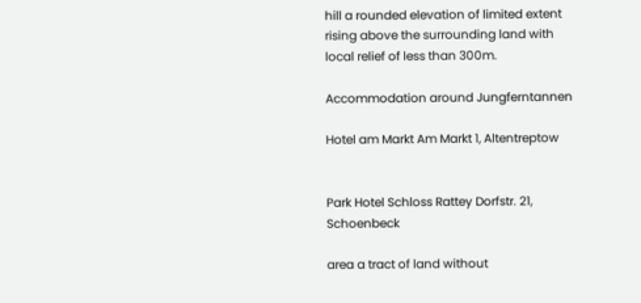hill a rounded elevation of limited extent rising above the surrounding land with local relief of less than 300m.

Accommodation around Jungferntannen

Hotel am Markt Am Markt 1, Altentreptow


Park Hotel Schloss Rattey Dorfstr. 21, Schoenbeck

area a tract of land without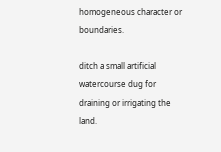homogeneous character or boundaries.

ditch a small artificial watercourse dug for draining or irrigating the land.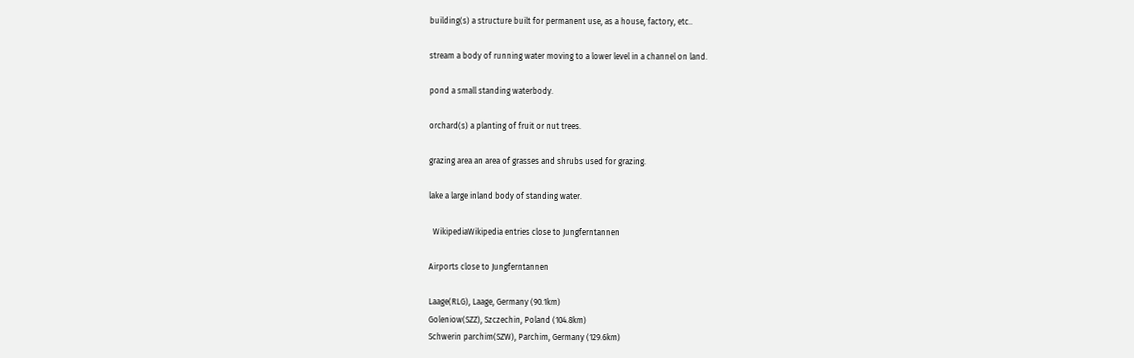building(s) a structure built for permanent use, as a house, factory, etc..

stream a body of running water moving to a lower level in a channel on land.

pond a small standing waterbody.

orchard(s) a planting of fruit or nut trees.

grazing area an area of grasses and shrubs used for grazing.

lake a large inland body of standing water.

  WikipediaWikipedia entries close to Jungferntannen

Airports close to Jungferntannen

Laage(RLG), Laage, Germany (90.1km)
Goleniow(SZZ), Szczechin, Poland (104.8km)
Schwerin parchim(SZW), Parchim, Germany (129.6km)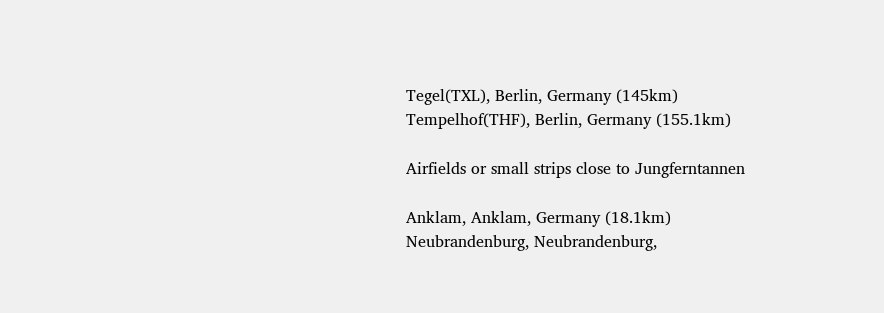Tegel(TXL), Berlin, Germany (145km)
Tempelhof(THF), Berlin, Germany (155.1km)

Airfields or small strips close to Jungferntannen

Anklam, Anklam, Germany (18.1km)
Neubrandenburg, Neubrandenburg,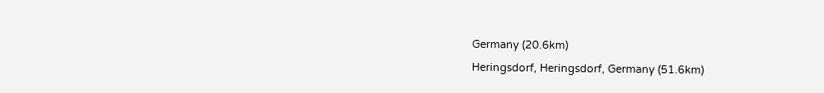Germany (20.6km)
Heringsdorf, Heringsdorf, Germany (51.6km)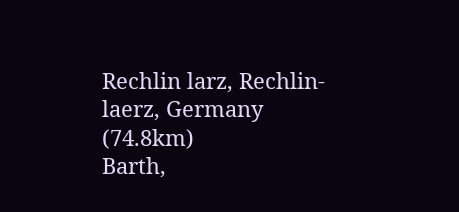Rechlin larz, Rechlin-laerz, Germany (74.8km)
Barth,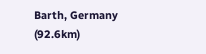Barth, Germany (92.6km)